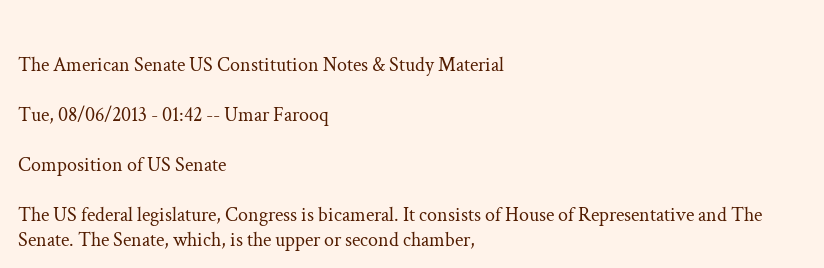The American Senate US Constitution Notes & Study Material

Tue, 08/06/2013 - 01:42 -- Umar Farooq

Composition of US Senate

The US federal legislature, Congress is bicameral. It consists of House of Representative and The Senate. The Senate, which, is the upper or second chamber,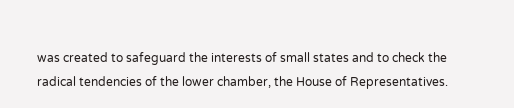was created to safeguard the interests of small states and to check the radical tendencies of the lower chamber, the House of Representatives.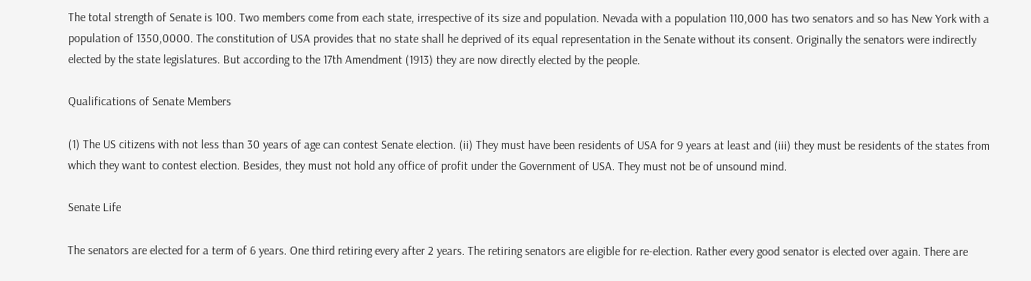The total strength of Senate is 100. Two members come from each state, irrespective of its size and population. Nevada with a population 110,000 has two senators and so has New York with a population of 1350,0000. The constitution of USA provides that no state shall he deprived of its equal representation in the Senate without its consent. Originally the senators were indirectly elected by the state legislatures. But according to the 17th Amendment (1913) they are now directly elected by the people.

Qualifications of Senate Members

(1) The US citizens with not less than 30 years of age can contest Senate election. (ii) They must have been residents of USA for 9 years at least and (iii) they must be residents of the states from which they want to contest election. Besides, they must not hold any office of profit under the Government of USA. They must not be of unsound mind.

Senate Life

The senators are elected for a term of 6 years. One third retiring every after 2 years. The retiring senators are eligible for re-election. Rather every good senator is elected over again. There are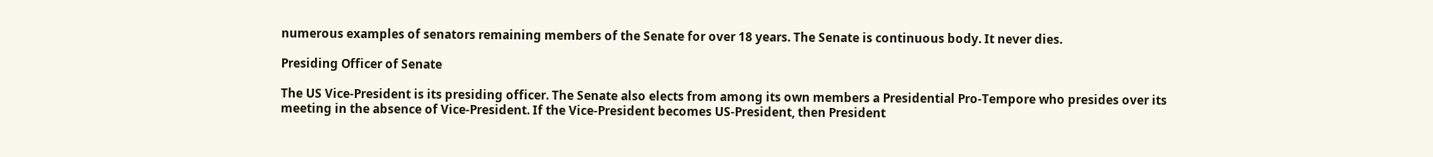numerous examples of senators remaining members of the Senate for over 18 years. The Senate is continuous body. It never dies.

Presiding Officer of Senate

The US Vice-President is its presiding officer. The Senate also elects from among its own members a Presidential Pro-Tempore who presides over its meeting in the absence of Vice-President. If the Vice-President becomes US-President, then President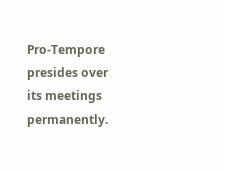Pro-Tempore presides over its meetings permanently.